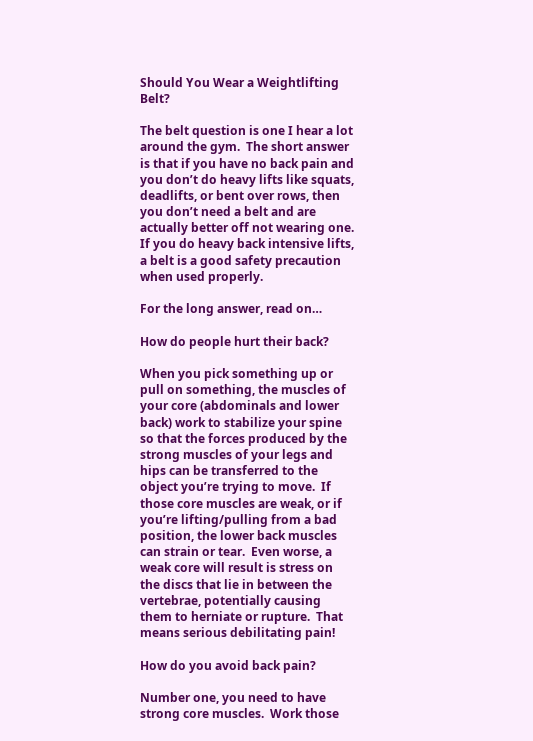Should You Wear a Weightlifting Belt?

The belt question is one I hear a lot around the gym.  The short answer is that if you have no back pain and you don’t do heavy lifts like squats, deadlifts, or bent over rows, then you don’t need a belt and are actually better off not wearing one.  If you do heavy back intensive lifts, a belt is a good safety precaution when used properly.

For the long answer, read on…

How do people hurt their back?

When you pick something up or pull on something, the muscles of your core (abdominals and lower back) work to stabilize your spine so that the forces produced by the strong muscles of your legs and hips can be transferred to the object you’re trying to move.  If those core muscles are weak, or if you’re lifting/pulling from a bad position, the lower back muscles can strain or tear.  Even worse, a weak core will result is stress on the discs that lie in between the vertebrae, potentially causing them to herniate or rupture.  That means serious debilitating pain!

How do you avoid back pain?

Number one, you need to have strong core muscles.  Work those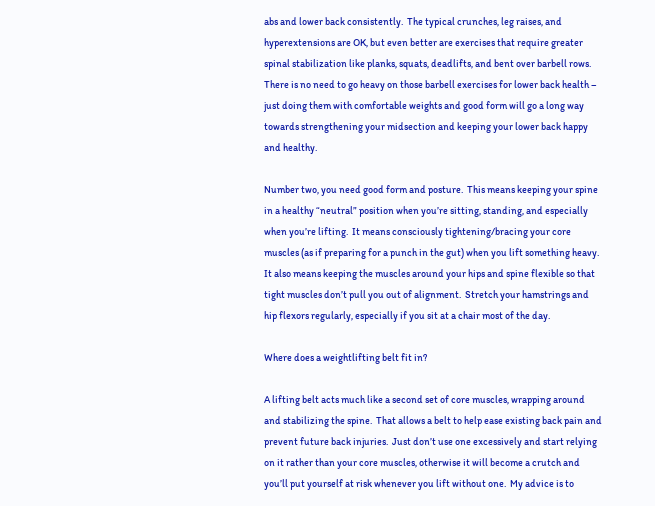abs and lower back consistently.  The typical crunches, leg raises, and hyperextensions are OK, but even better are exercises that require greater spinal stabilization like planks, squats, deadlifts, and bent over barbell rows.  There is no need to go heavy on those barbell exercises for lower back health – just doing them with comfortable weights and good form will go a long way towards strengthening your midsection and keeping your lower back happy and healthy.

Number two, you need good form and posture.  This means keeping your spine in a healthy “neutral” position when you’re sitting, standing, and especially when you’re lifting.  It means consciously tightening/bracing your core muscles (as if preparing for a punch in the gut) when you lift something heavy.  It also means keeping the muscles around your hips and spine flexible so that tight muscles don’t pull you out of alignment.  Stretch your hamstrings and hip flexors regularly, especially if you sit at a chair most of the day.

Where does a weightlifting belt fit in?

A lifting belt acts much like a second set of core muscles, wrapping around and stabilizing the spine.  That allows a belt to help ease existing back pain and prevent future back injuries.  Just don’t use one excessively and start relying on it rather than your core muscles, otherwise it will become a crutch and you’ll put yourself at risk whenever you lift without one.  My advice is to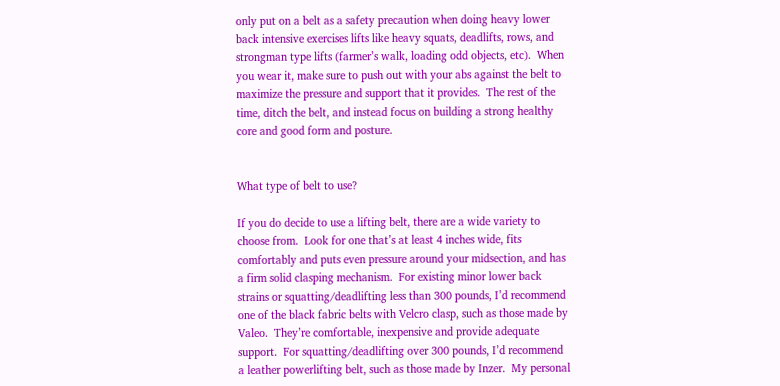only put on a belt as a safety precaution when doing heavy lower back intensive exercises lifts like heavy squats, deadlifts, rows, and strongman type lifts (farmer’s walk, loading odd objects, etc).  When you wear it, make sure to push out with your abs against the belt to maximize the pressure and support that it provides.  The rest of the time, ditch the belt, and instead focus on building a strong healthy core and good form and posture.


What type of belt to use?

If you do decide to use a lifting belt, there are a wide variety to choose from.  Look for one that’s at least 4 inches wide, fits comfortably and puts even pressure around your midsection, and has a firm solid clasping mechanism.  For existing minor lower back strains or squatting/deadlifting less than 300 pounds, I’d recommend one of the black fabric belts with Velcro clasp, such as those made by Valeo.  They’re comfortable, inexpensive and provide adequate support.  For squatting/deadlifting over 300 pounds, I’d recommend a leather powerlifting belt, such as those made by Inzer.  My personal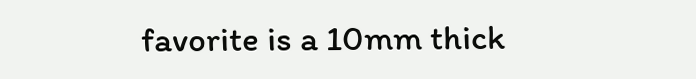favorite is a 10mm thick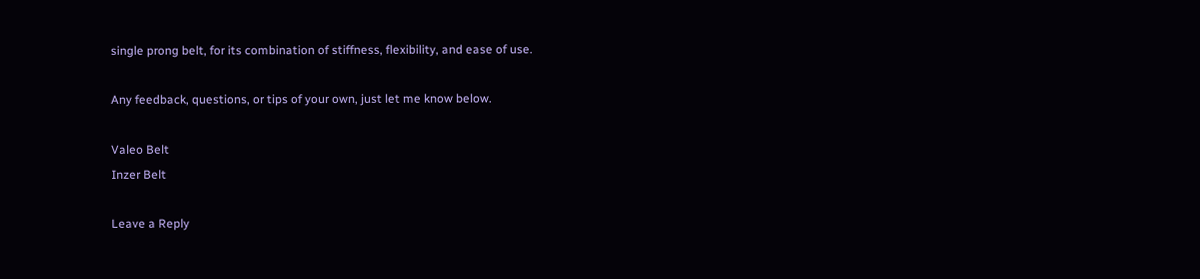single prong belt, for its combination of stiffness, flexibility, and ease of use.

Any feedback, questions, or tips of your own, just let me know below.

Valeo Belt
Inzer Belt

Leave a Reply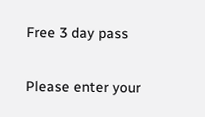Free 3 day pass

Please enter your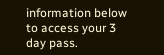information below to access your 3 day pass.